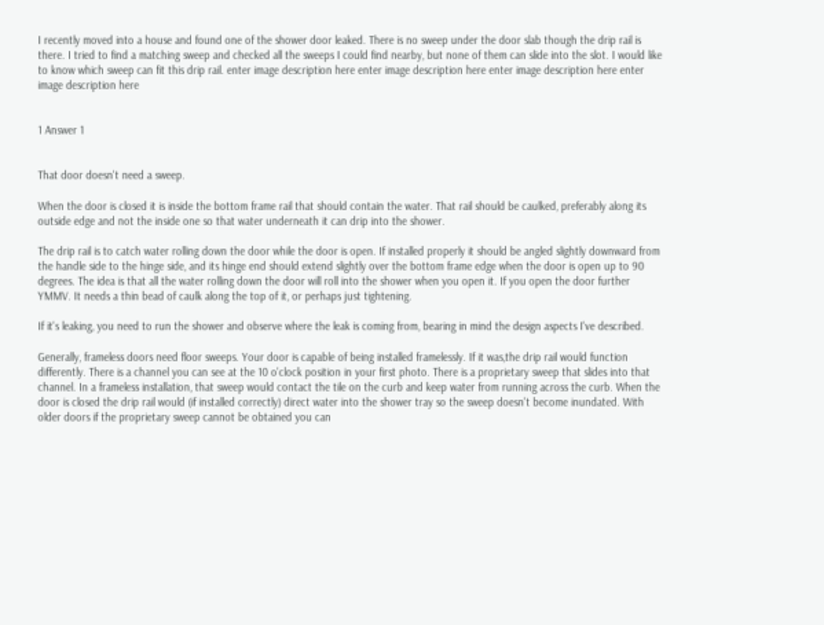I recently moved into a house and found one of the shower door leaked. There is no sweep under the door slab though the drip rail is there. I tried to find a matching sweep and checked all the sweeps I could find nearby, but none of them can slide into the slot. I would like to know which sweep can fit this drip rail. enter image description here enter image description here enter image description here enter image description here


1 Answer 1


That door doesn't need a sweep.

When the door is closed it is inside the bottom frame rail that should contain the water. That rail should be caulked, preferably along its outside edge and not the inside one so that water underneath it can drip into the shower.

The drip rail is to catch water rolling down the door while the door is open. If installed properly it should be angled slightly downward from the handle side to the hinge side, and its hinge end should extend slightly over the bottom frame edge when the door is open up to 90 degrees. The idea is that all the water rolling down the door will roll into the shower when you open it. If you open the door further YMMV. It needs a thin bead of caulk along the top of it, or perhaps just tightening.

If it's leaking, you need to run the shower and observe where the leak is coming from, bearing in mind the design aspects I've described.

Generally, frameless doors need floor sweeps. Your door is capable of being installed framelessly. If it was,the drip rail would function differently. There is a channel you can see at the 10 o'clock position in your first photo. There is a proprietary sweep that slides into that channel. In a frameless installation, that sweep would contact the tile on the curb and keep water from running across the curb. When the door is closed the drip rail would (if installed correctly) direct water into the shower tray so the sweep doesn't become inundated. With older doors if the proprietary sweep cannot be obtained you can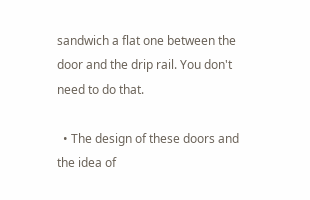sandwich a flat one between the door and the drip rail. You don't need to do that.

  • The design of these doors and the idea of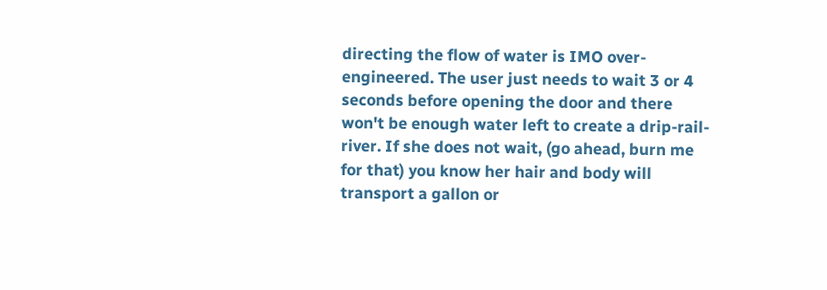directing the flow of water is IMO over-engineered. The user just needs to wait 3 or 4 seconds before opening the door and there won't be enough water left to create a drip-rail-river. If she does not wait, (go ahead, burn me for that) you know her hair and body will transport a gallon or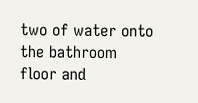two of water onto the bathroom floor and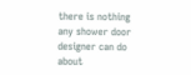there is nothing any shower door designer can do about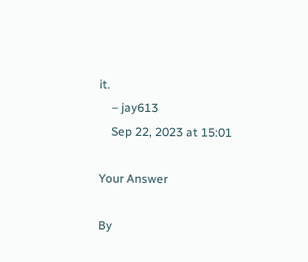it.
    – jay613
    Sep 22, 2023 at 15:01

Your Answer

By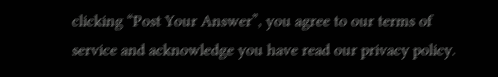clicking “Post Your Answer”, you agree to our terms of service and acknowledge you have read our privacy policy.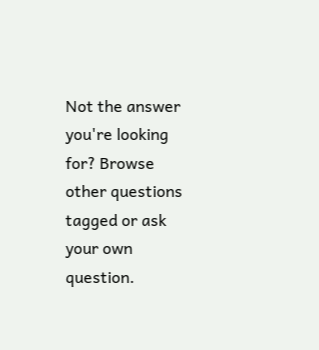Not the answer you're looking for? Browse other questions tagged or ask your own question.